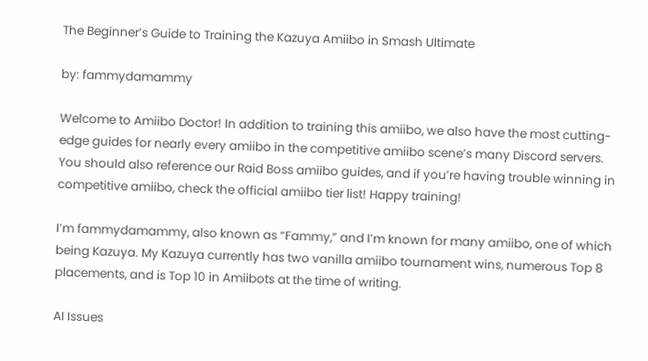The Beginner’s Guide to Training the Kazuya Amiibo in Smash Ultimate

by: fammydamammy

Welcome to Amiibo Doctor! In addition to training this amiibo, we also have the most cutting-edge guides for nearly every amiibo in the competitive amiibo scene’s many Discord servers. You should also reference our Raid Boss amiibo guides, and if you’re having trouble winning in competitive amiibo, check the official amiibo tier list! Happy training!

I’m fammydamammy, also known as “Fammy,” and I’m known for many amiibo, one of which being Kazuya. My Kazuya currently has two vanilla amiibo tournament wins, numerous Top 8 placements, and is Top 10 in Amiibots at the time of writing.

AI Issues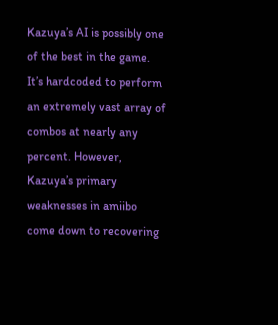Kazuya’s AI is possibly one of the best in the game. It’s hardcoded to perform an extremely vast array of combos at nearly any percent. However, Kazuya’s primary weaknesses in amiibo come down to recovering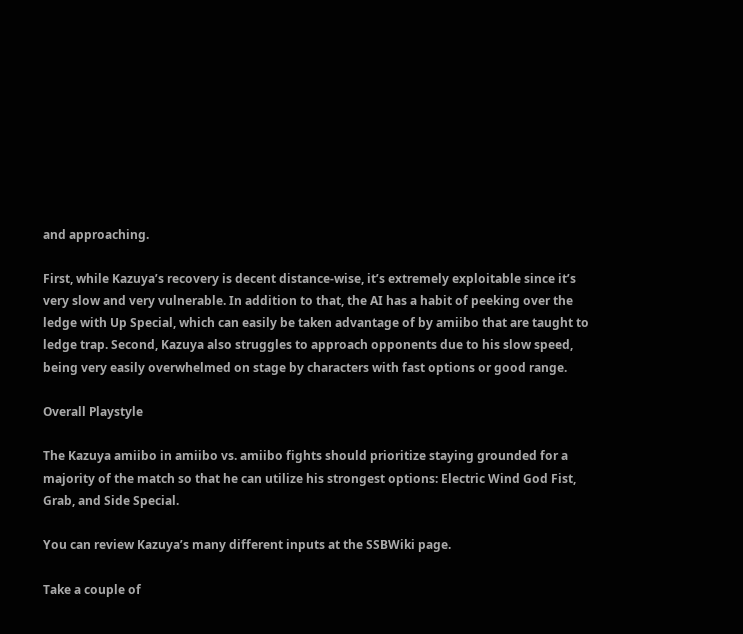and approaching.

First, while Kazuya’s recovery is decent distance-wise, it’s extremely exploitable since it’s very slow and very vulnerable. In addition to that, the AI has a habit of peeking over the ledge with Up Special, which can easily be taken advantage of by amiibo that are taught to ledge trap. Second, Kazuya also struggles to approach opponents due to his slow speed, being very easily overwhelmed on stage by characters with fast options or good range.

Overall Playstyle

The Kazuya amiibo in amiibo vs. amiibo fights should prioritize staying grounded for a majority of the match so that he can utilize his strongest options: Electric Wind God Fist, Grab, and Side Special.

You can review Kazuya’s many different inputs at the SSBWiki page.

Take a couple of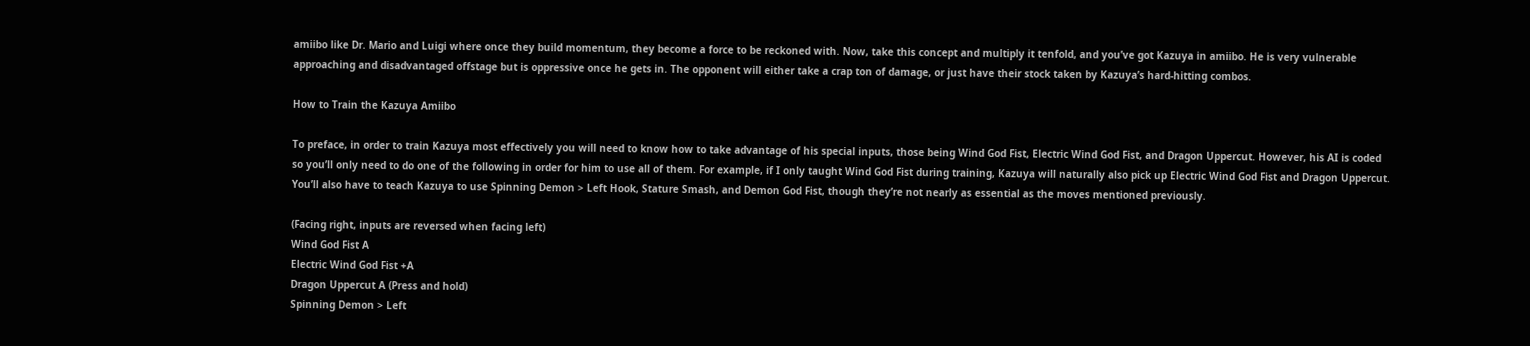amiibo like Dr. Mario and Luigi where once they build momentum, they become a force to be reckoned with. Now, take this concept and multiply it tenfold, and you’ve got Kazuya in amiibo. He is very vulnerable approaching and disadvantaged offstage but is oppressive once he gets in. The opponent will either take a crap ton of damage, or just have their stock taken by Kazuya’s hard-hitting combos.

How to Train the Kazuya Amiibo

To preface, in order to train Kazuya most effectively you will need to know how to take advantage of his special inputs, those being Wind God Fist, Electric Wind God Fist, and Dragon Uppercut. However, his AI is coded so you’ll only need to do one of the following in order for him to use all of them. For example, if I only taught Wind God Fist during training, Kazuya will naturally also pick up Electric Wind God Fist and Dragon Uppercut. You’ll also have to teach Kazuya to use Spinning Demon > Left Hook, Stature Smash, and Demon God Fist, though they’re not nearly as essential as the moves mentioned previously.

(Facing right, inputs are reversed when facing left)
Wind God Fist A
Electric Wind God Fist +A
Dragon Uppercut A (Press and hold)
Spinning Demon > Left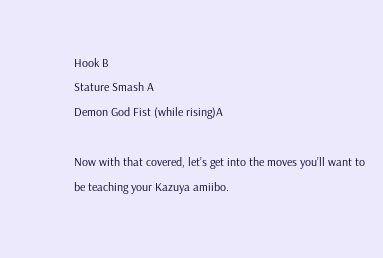Hook B
Stature Smash A
Demon God Fist (while rising)A

Now with that covered, let’s get into the moves you’ll want to be teaching your Kazuya amiibo.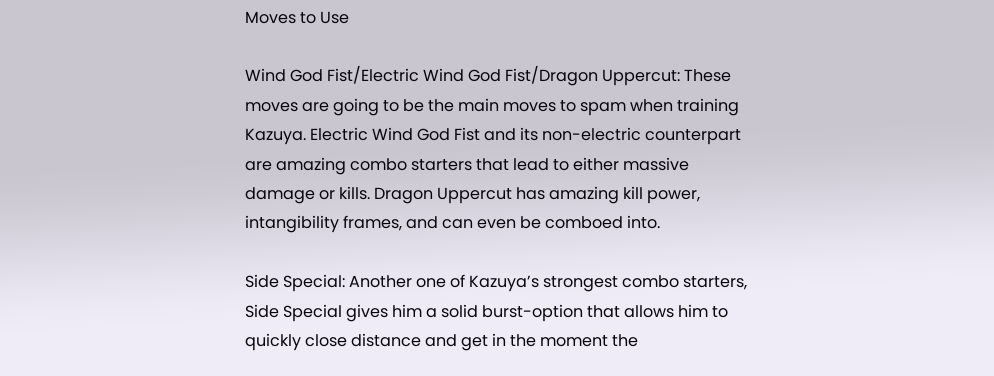Moves to Use

Wind God Fist/Electric Wind God Fist/Dragon Uppercut: These moves are going to be the main moves to spam when training Kazuya. Electric Wind God Fist and its non-electric counterpart are amazing combo starters that lead to either massive damage or kills. Dragon Uppercut has amazing kill power, intangibility frames, and can even be comboed into.

Side Special: Another one of Kazuya’s strongest combo starters, Side Special gives him a solid burst-option that allows him to quickly close distance and get in the moment the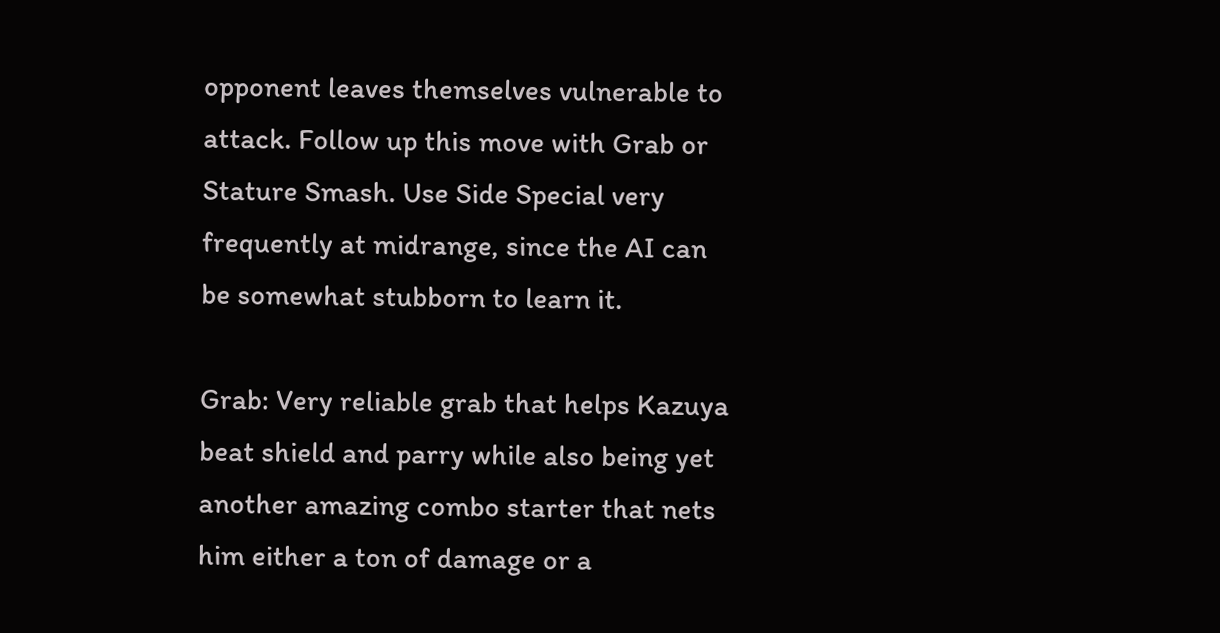opponent leaves themselves vulnerable to attack. Follow up this move with Grab or Stature Smash. Use Side Special very frequently at midrange, since the AI can be somewhat stubborn to learn it.

Grab: Very reliable grab that helps Kazuya beat shield and parry while also being yet another amazing combo starter that nets him either a ton of damage or a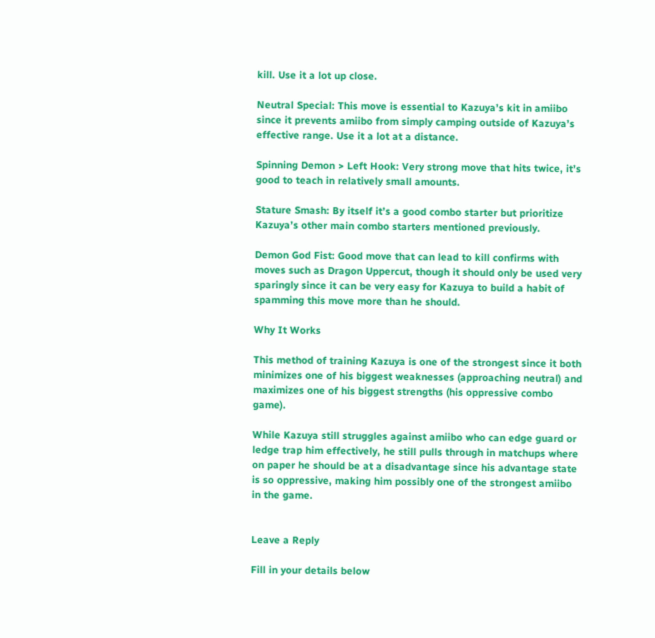kill. Use it a lot up close.

Neutral Special: This move is essential to Kazuya’s kit in amiibo since it prevents amiibo from simply camping outside of Kazuya’s effective range. Use it a lot at a distance.

Spinning Demon > Left Hook: Very strong move that hits twice, it’s good to teach in relatively small amounts.

Stature Smash: By itself it’s a good combo starter but prioritize Kazuya’s other main combo starters mentioned previously.

Demon God Fist: Good move that can lead to kill confirms with moves such as Dragon Uppercut, though it should only be used very sparingly since it can be very easy for Kazuya to build a habit of spamming this move more than he should.

Why It Works

This method of training Kazuya is one of the strongest since it both minimizes one of his biggest weaknesses (approaching neutral) and maximizes one of his biggest strengths (his oppressive combo game).

While Kazuya still struggles against amiibo who can edge guard or ledge trap him effectively, he still pulls through in matchups where on paper he should be at a disadvantage since his advantage state is so oppressive, making him possibly one of the strongest amiibo in the game.


Leave a Reply

Fill in your details below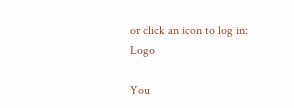or click an icon to log in: Logo

You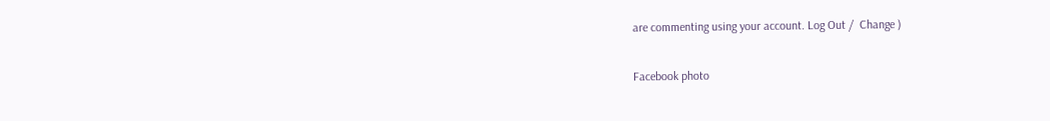are commenting using your account. Log Out /  Change )

Facebook photo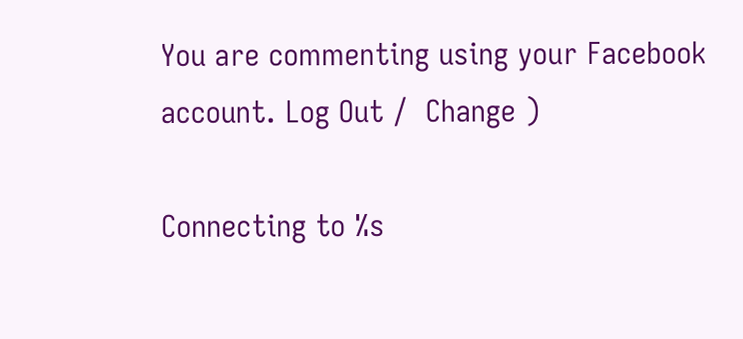You are commenting using your Facebook account. Log Out /  Change )

Connecting to %s